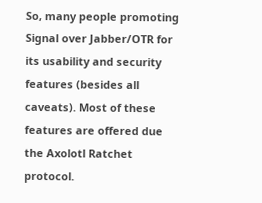So, many people promoting Signal over Jabber/OTR for its usability and security features (besides all caveats). Most of these features are offered due the Axolotl Ratchet protocol.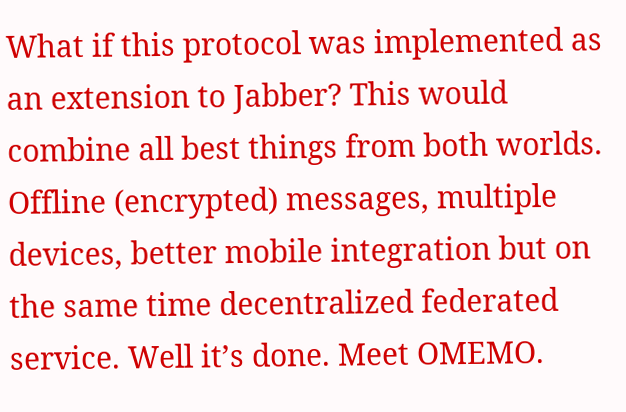What if this protocol was implemented as an extension to Jabber? This would combine all best things from both worlds. Offline (encrypted) messages, multiple devices, better mobile integration but on the same time decentralized federated service. Well it’s done. Meet OMEMO.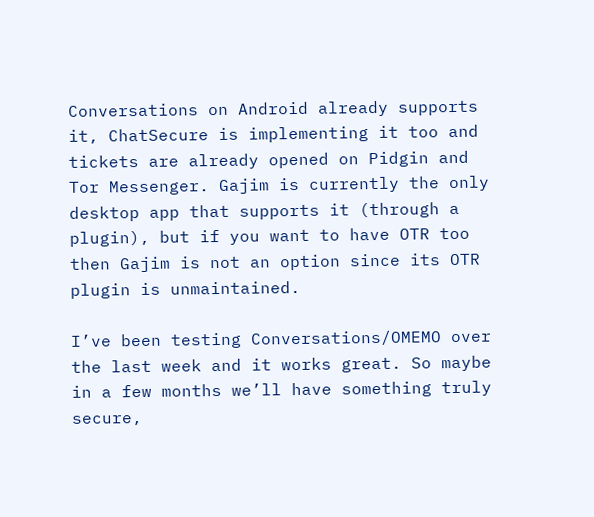Conversations on Android already supports it, ChatSecure is implementing it too and tickets are already opened on Pidgin and Tor Messenger. Gajim is currently the only desktop app that supports it (through a plugin), but if you want to have OTR too then Gajim is not an option since its OTR plugin is unmaintained.

I’ve been testing Conversations/OMEMO over the last week and it works great. So maybe in a few months we’ll have something truly secure,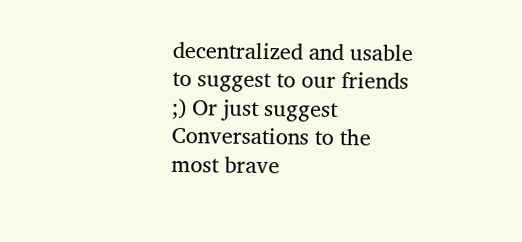decentralized and usable to suggest to our friends ;) Or just suggest Conversations to the most brave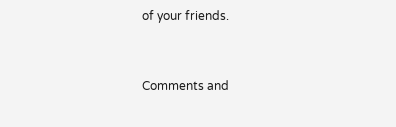of your friends.


Comments and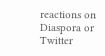reactions on Diaspora or Twitter